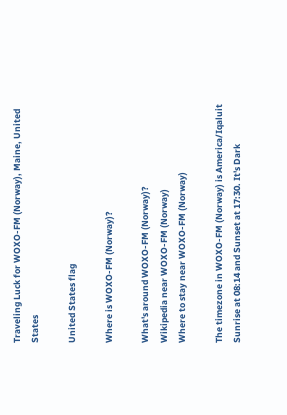Traveling Luck for WOXO-FM (Norway), Maine, United States

United States flag

Where is WOXO-FM (Norway)?

What's around WOXO-FM (Norway)?
Wikipedia near WOXO-FM (Norway)
Where to stay near WOXO-FM (Norway)

The timezone in WOXO-FM (Norway) is America/Iqaluit
Sunrise at 08:14 and Sunset at 17:30. It's Dark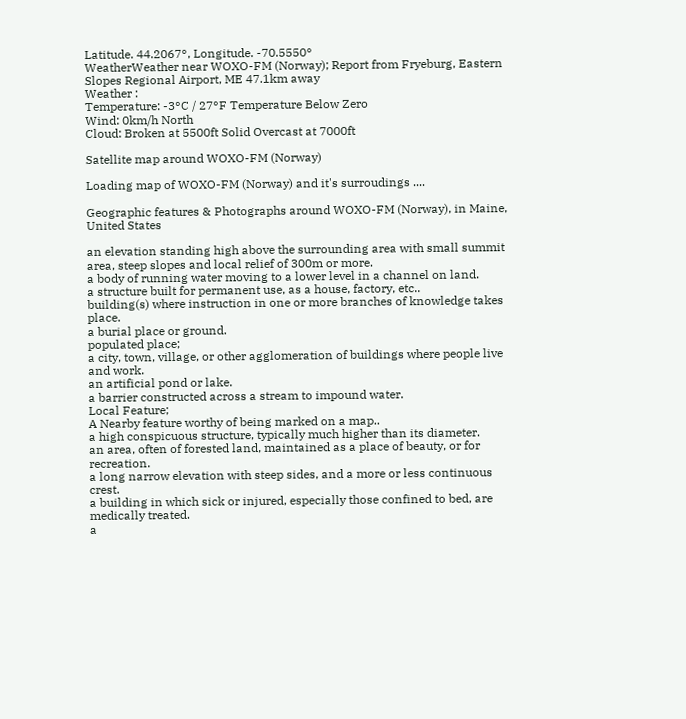Latitude. 44.2067°, Longitude. -70.5550°
WeatherWeather near WOXO-FM (Norway); Report from Fryeburg, Eastern Slopes Regional Airport, ME 47.1km away
Weather :
Temperature: -3°C / 27°F Temperature Below Zero
Wind: 0km/h North
Cloud: Broken at 5500ft Solid Overcast at 7000ft

Satellite map around WOXO-FM (Norway)

Loading map of WOXO-FM (Norway) and it's surroudings ....

Geographic features & Photographs around WOXO-FM (Norway), in Maine, United States

an elevation standing high above the surrounding area with small summit area, steep slopes and local relief of 300m or more.
a body of running water moving to a lower level in a channel on land.
a structure built for permanent use, as a house, factory, etc..
building(s) where instruction in one or more branches of knowledge takes place.
a burial place or ground.
populated place;
a city, town, village, or other agglomeration of buildings where people live and work.
an artificial pond or lake.
a barrier constructed across a stream to impound water.
Local Feature;
A Nearby feature worthy of being marked on a map..
a high conspicuous structure, typically much higher than its diameter.
an area, often of forested land, maintained as a place of beauty, or for recreation.
a long narrow elevation with steep sides, and a more or less continuous crest.
a building in which sick or injured, especially those confined to bed, are medically treated.
a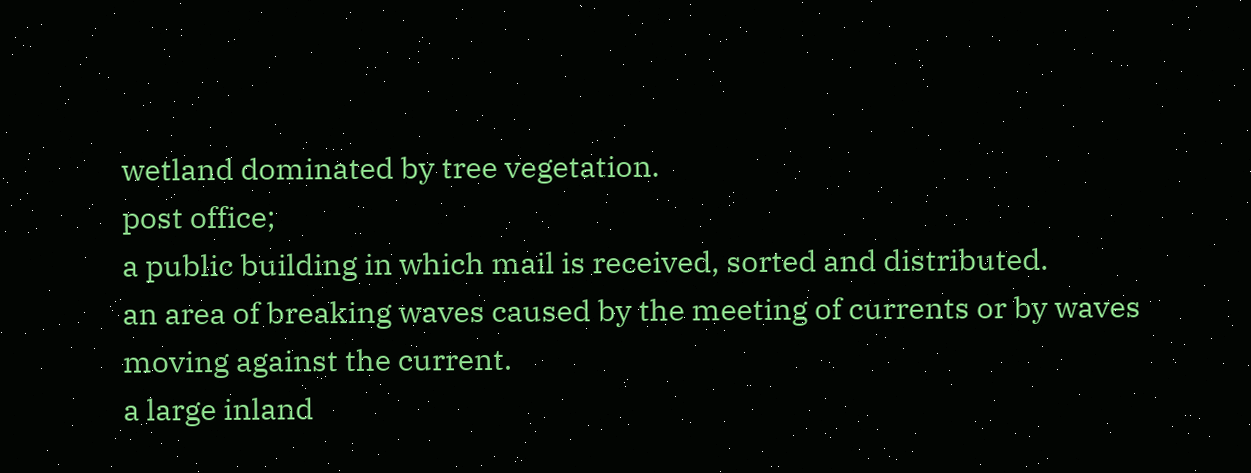wetland dominated by tree vegetation.
post office;
a public building in which mail is received, sorted and distributed.
an area of breaking waves caused by the meeting of currents or by waves moving against the current.
a large inland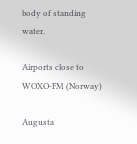body of standing water.

Airports close to WOXO-FM (Norway)

Augusta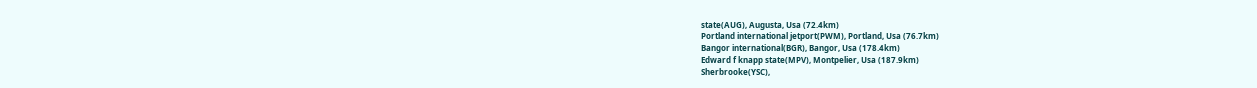state(AUG), Augusta, Usa (72.4km)
Portland international jetport(PWM), Portland, Usa (76.7km)
Bangor international(BGR), Bangor, Usa (178.4km)
Edward f knapp state(MPV), Montpelier, Usa (187.9km)
Sherbrooke(YSC),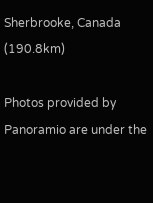Sherbrooke, Canada (190.8km)

Photos provided by Panoramio are under the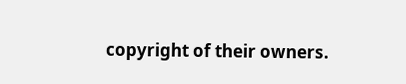copyright of their owners.